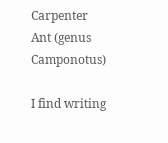Carpenter Ant (genus Camponotus)

I find writing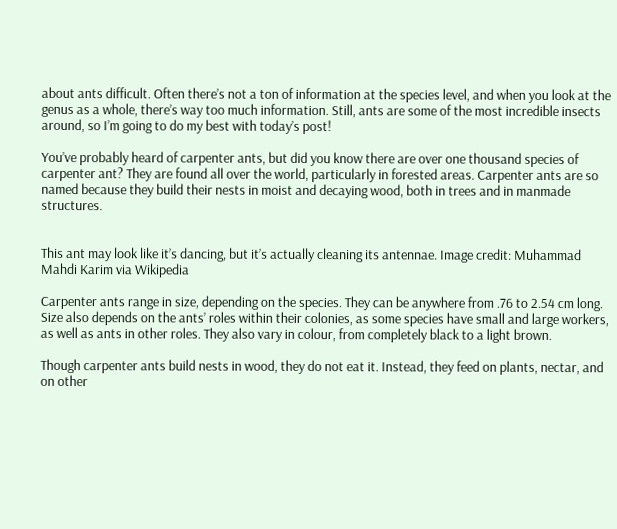about ants difficult. Often there’s not a ton of information at the species level, and when you look at the genus as a whole, there’s way too much information. Still, ants are some of the most incredible insects around, so I’m going to do my best with today’s post!

You’ve probably heard of carpenter ants, but did you know there are over one thousand species of carpenter ant? They are found all over the world, particularly in forested areas. Carpenter ants are so named because they build their nests in moist and decaying wood, both in trees and in manmade structures.


This ant may look like it’s dancing, but it’s actually cleaning its antennae. Image credit: Muhammad Mahdi Karim via Wikipedia

Carpenter ants range in size, depending on the species. They can be anywhere from .76 to 2.54 cm long. Size also depends on the ants’ roles within their colonies, as some species have small and large workers, as well as ants in other roles. They also vary in colour, from completely black to a light brown.

Though carpenter ants build nests in wood, they do not eat it. Instead, they feed on plants, nectar, and on other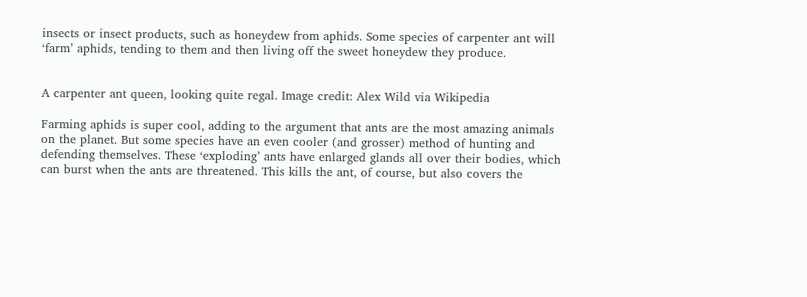insects or insect products, such as honeydew from aphids. Some species of carpenter ant will ‘farm’ aphids, tending to them and then living off the sweet honeydew they produce.


A carpenter ant queen, looking quite regal. Image credit: Alex Wild via Wikipedia

Farming aphids is super cool, adding to the argument that ants are the most amazing animals on the planet. But some species have an even cooler (and grosser) method of hunting and defending themselves. These ‘exploding’ ants have enlarged glands all over their bodies, which can burst when the ants are threatened. This kills the ant, of course, but also covers the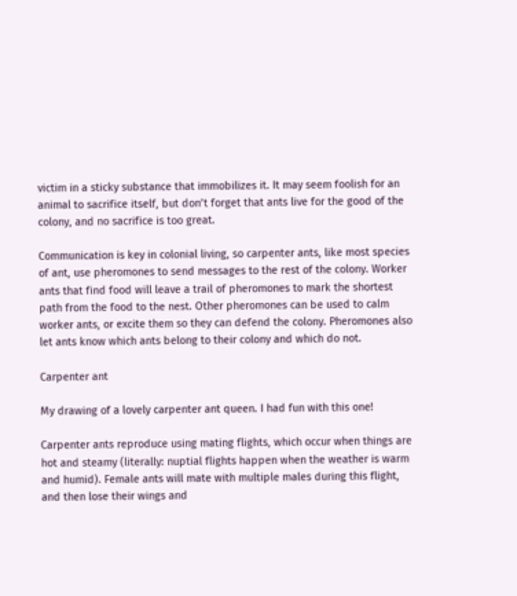victim in a sticky substance that immobilizes it. It may seem foolish for an animal to sacrifice itself, but don’t forget that ants live for the good of the colony, and no sacrifice is too great.

Communication is key in colonial living, so carpenter ants, like most species of ant, use pheromones to send messages to the rest of the colony. Worker ants that find food will leave a trail of pheromones to mark the shortest path from the food to the nest. Other pheromones can be used to calm worker ants, or excite them so they can defend the colony. Pheromones also let ants know which ants belong to their colony and which do not.

Carpenter ant

My drawing of a lovely carpenter ant queen. I had fun with this one!

Carpenter ants reproduce using mating flights, which occur when things are hot and steamy (literally: nuptial flights happen when the weather is warm and humid). Female ants will mate with multiple males during this flight, and then lose their wings and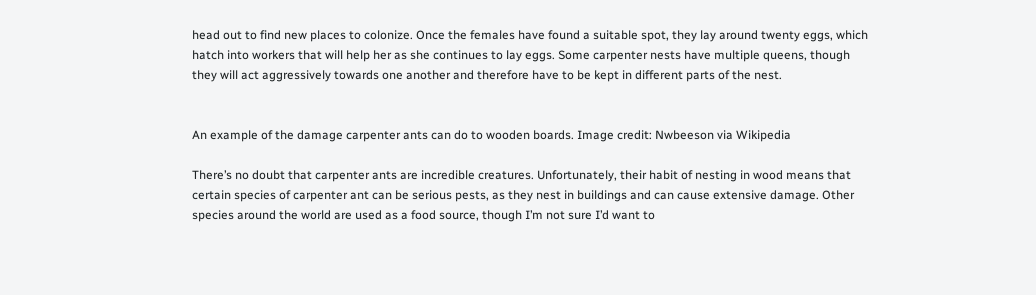head out to find new places to colonize. Once the females have found a suitable spot, they lay around twenty eggs, which hatch into workers that will help her as she continues to lay eggs. Some carpenter nests have multiple queens, though they will act aggressively towards one another and therefore have to be kept in different parts of the nest.


An example of the damage carpenter ants can do to wooden boards. Image credit: Nwbeeson via Wikipedia

There’s no doubt that carpenter ants are incredible creatures. Unfortunately, their habit of nesting in wood means that certain species of carpenter ant can be serious pests, as they nest in buildings and can cause extensive damage. Other species around the world are used as a food source, though I’m not sure I’d want to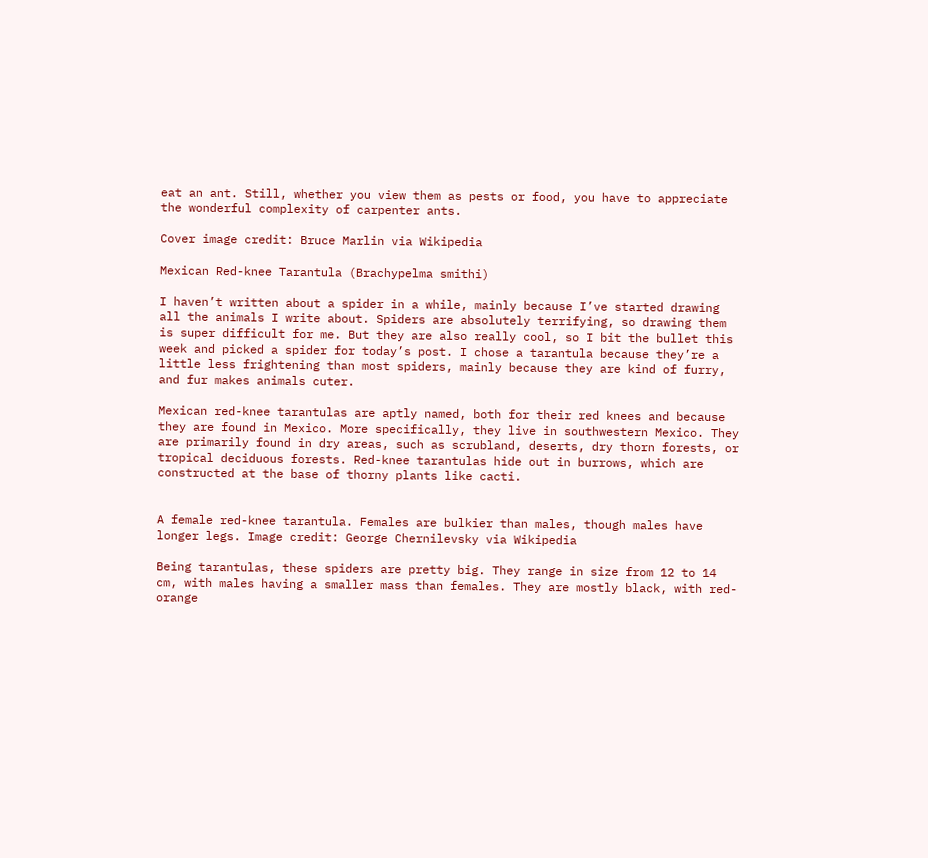eat an ant. Still, whether you view them as pests or food, you have to appreciate the wonderful complexity of carpenter ants.

Cover image credit: Bruce Marlin via Wikipedia

Mexican Red-knee Tarantula (Brachypelma smithi)

I haven’t written about a spider in a while, mainly because I’ve started drawing all the animals I write about. Spiders are absolutely terrifying, so drawing them is super difficult for me. But they are also really cool, so I bit the bullet this week and picked a spider for today’s post. I chose a tarantula because they’re a little less frightening than most spiders, mainly because they are kind of furry, and fur makes animals cuter.

Mexican red-knee tarantulas are aptly named, both for their red knees and because they are found in Mexico. More specifically, they live in southwestern Mexico. They are primarily found in dry areas, such as scrubland, deserts, dry thorn forests, or tropical deciduous forests. Red-knee tarantulas hide out in burrows, which are constructed at the base of thorny plants like cacti.


A female red-knee tarantula. Females are bulkier than males, though males have longer legs. Image credit: George Chernilevsky via Wikipedia

Being tarantulas, these spiders are pretty big. They range in size from 12 to 14 cm, with males having a smaller mass than females. They are mostly black, with red-orange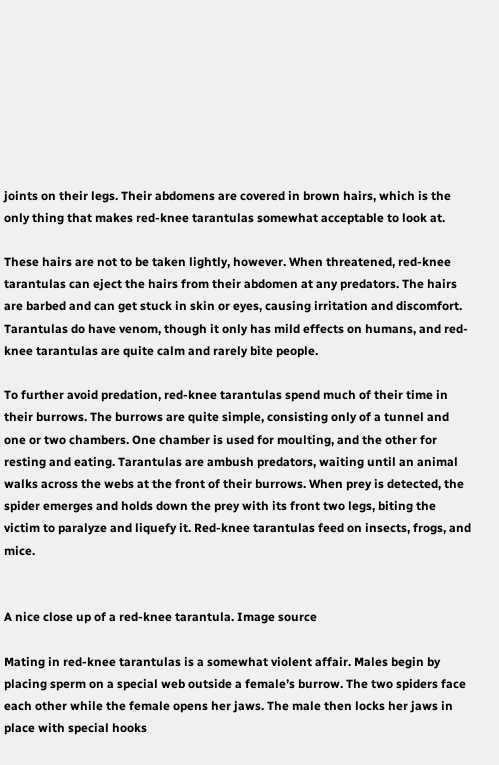joints on their legs. Their abdomens are covered in brown hairs, which is the only thing that makes red-knee tarantulas somewhat acceptable to look at.

These hairs are not to be taken lightly, however. When threatened, red-knee tarantulas can eject the hairs from their abdomen at any predators. The hairs are barbed and can get stuck in skin or eyes, causing irritation and discomfort. Tarantulas do have venom, though it only has mild effects on humans, and red-knee tarantulas are quite calm and rarely bite people.

To further avoid predation, red-knee tarantulas spend much of their time in their burrows. The burrows are quite simple, consisting only of a tunnel and one or two chambers. One chamber is used for moulting, and the other for resting and eating. Tarantulas are ambush predators, waiting until an animal walks across the webs at the front of their burrows. When prey is detected, the spider emerges and holds down the prey with its front two legs, biting the victim to paralyze and liquefy it. Red-knee tarantulas feed on insects, frogs, and mice.


A nice close up of a red-knee tarantula. Image source

Mating in red-knee tarantulas is a somewhat violent affair. Males begin by placing sperm on a special web outside a female’s burrow. The two spiders face each other while the female opens her jaws. The male then locks her jaws in place with special hooks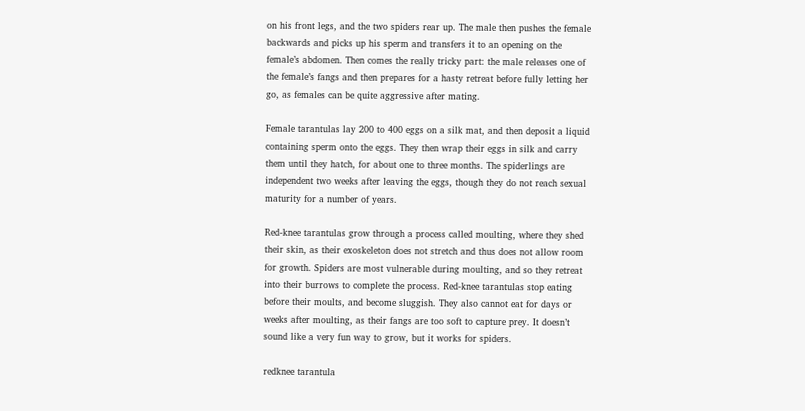on his front legs, and the two spiders rear up. The male then pushes the female backwards and picks up his sperm and transfers it to an opening on the female’s abdomen. Then comes the really tricky part: the male releases one of the female’s fangs and then prepares for a hasty retreat before fully letting her go, as females can be quite aggressive after mating.

Female tarantulas lay 200 to 400 eggs on a silk mat, and then deposit a liquid containing sperm onto the eggs. They then wrap their eggs in silk and carry them until they hatch, for about one to three months. The spiderlings are independent two weeks after leaving the eggs, though they do not reach sexual maturity for a number of years.

Red-knee tarantulas grow through a process called moulting, where they shed their skin, as their exoskeleton does not stretch and thus does not allow room for growth. Spiders are most vulnerable during moulting, and so they retreat into their burrows to complete the process. Red-knee tarantulas stop eating before their moults, and become sluggish. They also cannot eat for days or weeks after moulting, as their fangs are too soft to capture prey. It doesn’t sound like a very fun way to grow, but it works for spiders.

redknee tarantula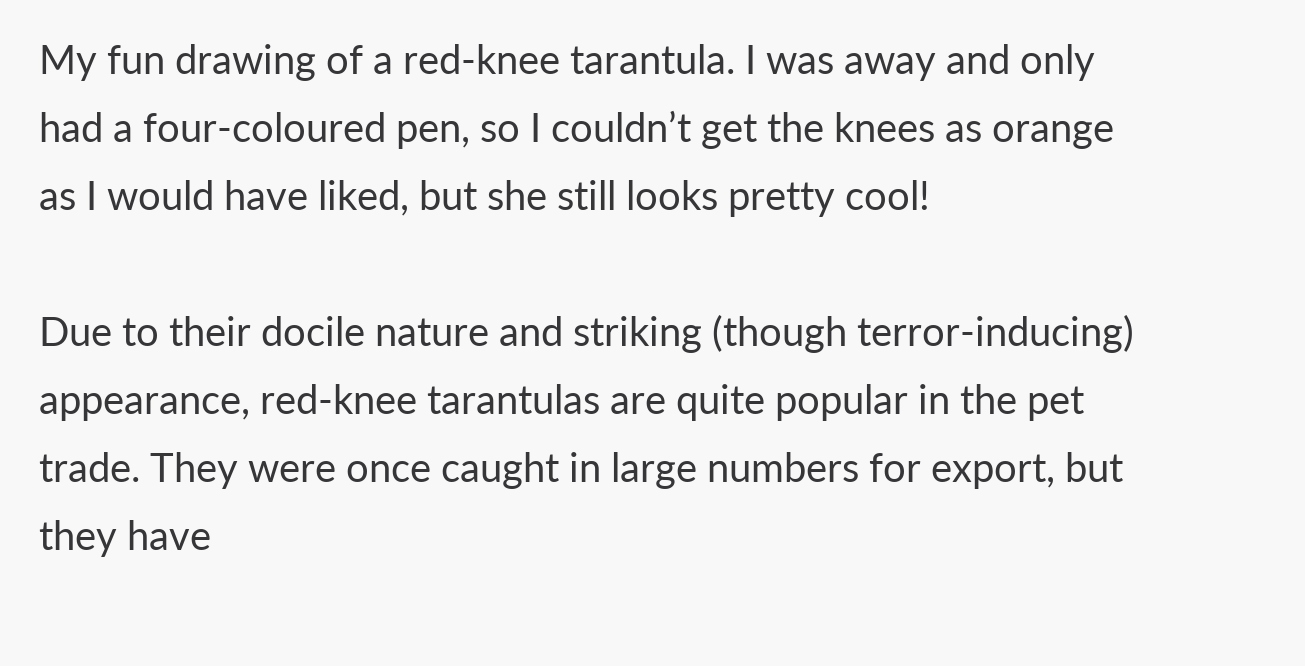My fun drawing of a red-knee tarantula. I was away and only had a four-coloured pen, so I couldn’t get the knees as orange as I would have liked, but she still looks pretty cool!

Due to their docile nature and striking (though terror-inducing) appearance, red-knee tarantulas are quite popular in the pet trade. They were once caught in large numbers for export, but they have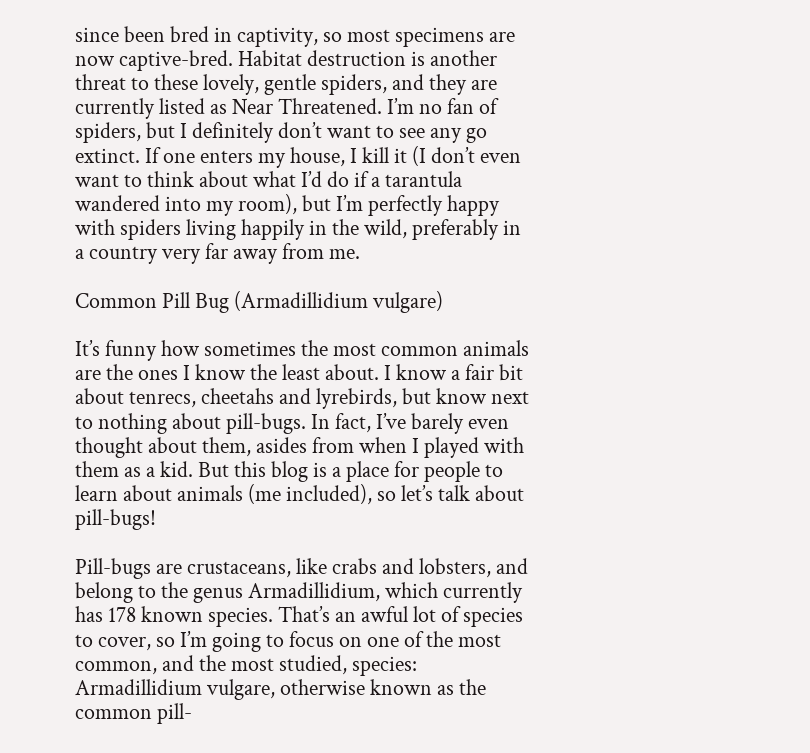since been bred in captivity, so most specimens are now captive-bred. Habitat destruction is another threat to these lovely, gentle spiders, and they are currently listed as Near Threatened. I’m no fan of spiders, but I definitely don’t want to see any go extinct. If one enters my house, I kill it (I don’t even want to think about what I’d do if a tarantula wandered into my room), but I’m perfectly happy with spiders living happily in the wild, preferably in a country very far away from me.

Common Pill Bug (Armadillidium vulgare)

It’s funny how sometimes the most common animals are the ones I know the least about. I know a fair bit about tenrecs, cheetahs and lyrebirds, but know next to nothing about pill-bugs. In fact, I’ve barely even thought about them, asides from when I played with them as a kid. But this blog is a place for people to learn about animals (me included), so let’s talk about pill-bugs!

Pill-bugs are crustaceans, like crabs and lobsters, and belong to the genus Armadillidium, which currently has 178 known species. That’s an awful lot of species to cover, so I’m going to focus on one of the most common, and the most studied, species: Armadillidium vulgare, otherwise known as the common pill-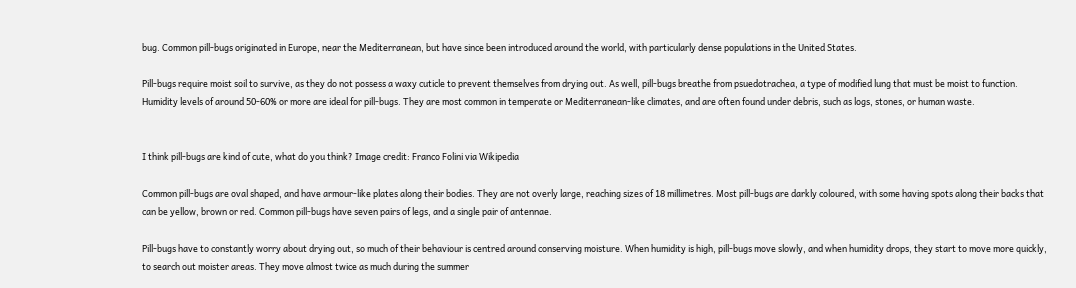bug. Common pill-bugs originated in Europe, near the Mediterranean, but have since been introduced around the world, with particularly dense populations in the United States.

Pill-bugs require moist soil to survive, as they do not possess a waxy cuticle to prevent themselves from drying out. As well, pill-bugs breathe from psuedotrachea, a type of modified lung that must be moist to function. Humidity levels of around 50-60% or more are ideal for pill-bugs. They are most common in temperate or Mediterranean-like climates, and are often found under debris, such as logs, stones, or human waste.


I think pill-bugs are kind of cute, what do you think? Image credit: Franco Folini via Wikipedia

Common pill-bugs are oval shaped, and have armour-like plates along their bodies. They are not overly large, reaching sizes of 18 millimetres. Most pill-bugs are darkly coloured, with some having spots along their backs that can be yellow, brown or red. Common pill-bugs have seven pairs of legs, and a single pair of antennae.

Pill-bugs have to constantly worry about drying out, so much of their behaviour is centred around conserving moisture. When humidity is high, pill-bugs move slowly, and when humidity drops, they start to move more quickly, to search out moister areas. They move almost twice as much during the summer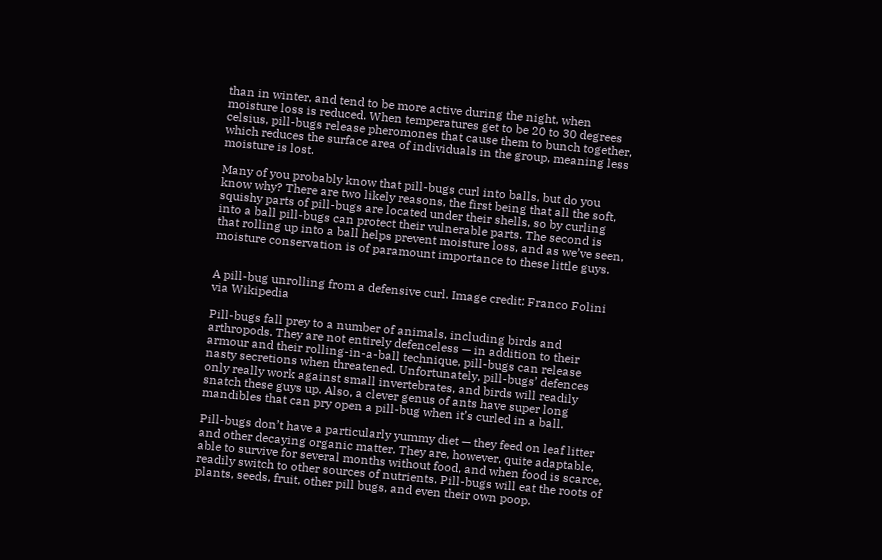than in winter, and tend to be more active during the night, when moisture loss is reduced. When temperatures get to be 20 to 30 degrees celsius, pill-bugs release pheromones that cause them to bunch together, which reduces the surface area of individuals in the group, meaning less moisture is lost.

Many of you probably know that pill-bugs curl into balls, but do you know why? There are two likely reasons, the first being that all the soft, squishy parts of pill-bugs are located under their shells, so by curling into a ball pill-bugs can protect their vulnerable parts. The second is that rolling up into a ball helps prevent moisture loss, and as we’ve seen, moisture conservation is of paramount importance to these little guys.


A pill-bug unrolling from a defensive curl. Image credit: Franco Folini via Wikipedia

Pill-bugs fall prey to a number of animals, including birds and arthropods. They are not entirely defenceless — in addition to their armour and their rolling-in-a-ball technique, pill-bugs can release nasty secretions when threatened. Unfortunately, pill-bugs’ defences only really work against small invertebrates, and birds will readily snatch these guys up. Also, a clever genus of ants have super long mandibles that can pry open a pill-bug when it’s curled in a ball.

Pill-bugs don’t have a particularly yummy diet — they feed on leaf litter and other decaying organic matter. They are, however, quite adaptable, able to survive for several months without food, and when food is scarce, readily switch to other sources of nutrients. Pill-bugs will eat the roots of plants, seeds, fruit, other pill bugs, and even their own poop.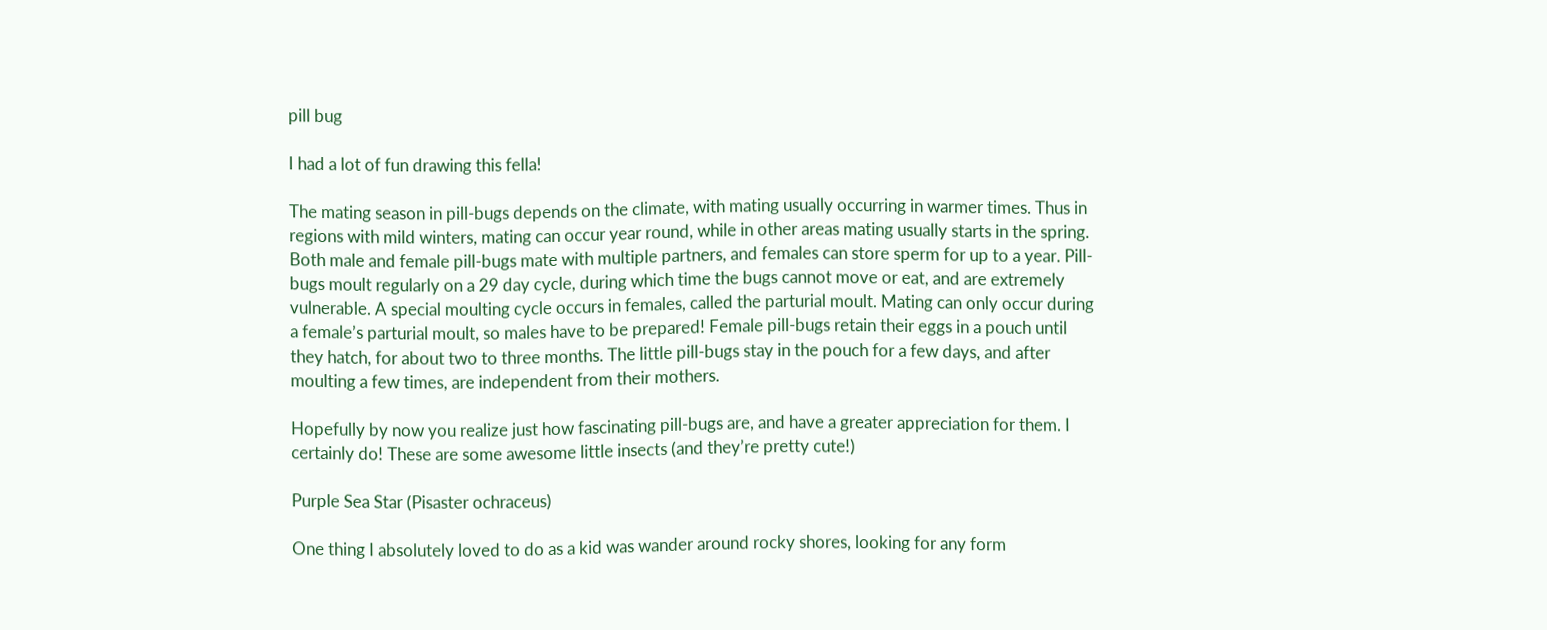pill bug

I had a lot of fun drawing this fella!

The mating season in pill-bugs depends on the climate, with mating usually occurring in warmer times. Thus in regions with mild winters, mating can occur year round, while in other areas mating usually starts in the spring. Both male and female pill-bugs mate with multiple partners, and females can store sperm for up to a year. Pill-bugs moult regularly on a 29 day cycle, during which time the bugs cannot move or eat, and are extremely vulnerable. A special moulting cycle occurs in females, called the parturial moult. Mating can only occur during a female’s parturial moult, so males have to be prepared! Female pill-bugs retain their eggs in a pouch until they hatch, for about two to three months. The little pill-bugs stay in the pouch for a few days, and after moulting a few times, are independent from their mothers.

Hopefully by now you realize just how fascinating pill-bugs are, and have a greater appreciation for them. I certainly do! These are some awesome little insects (and they’re pretty cute!)

Purple Sea Star (Pisaster ochraceus)

One thing I absolutely loved to do as a kid was wander around rocky shores, looking for any form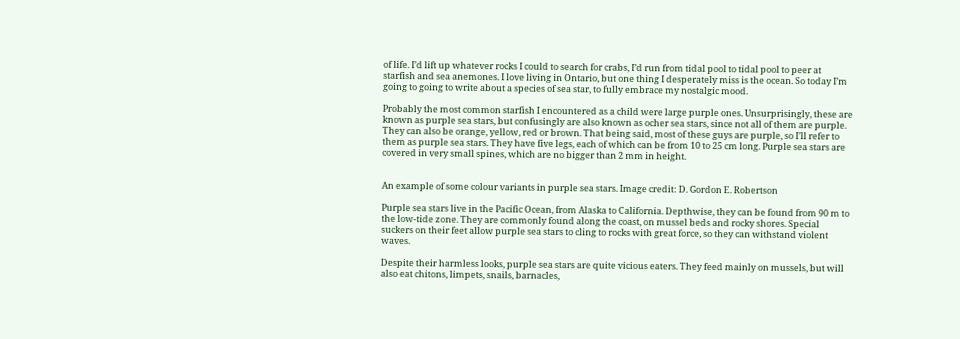of life. I’d lift up whatever rocks I could to search for crabs, I’d run from tidal pool to tidal pool to peer at starfish and sea anemones. I love living in Ontario, but one thing I desperately miss is the ocean. So today I’m going to going to write about a species of sea star, to fully embrace my nostalgic mood.

Probably the most common starfish I encountered as a child were large purple ones. Unsurprisingly, these are known as purple sea stars, but confusingly are also known as ocher sea stars, since not all of them are purple. They can also be orange, yellow, red or brown. That being said, most of these guys are purple, so I’ll refer to them as purple sea stars. They have five legs, each of which can be from 10 to 25 cm long. Purple sea stars are covered in very small spines, which are no bigger than 2 mm in height.


An example of some colour variants in purple sea stars. Image credit: D. Gordon E. Robertson

Purple sea stars live in the Pacific Ocean, from Alaska to California. Depthwise, they can be found from 90 m to the low-tide zone. They are commonly found along the coast, on mussel beds and rocky shores. Special suckers on their feet allow purple sea stars to cling to rocks with great force, so they can withstand violent waves.

Despite their harmless looks, purple sea stars are quite vicious eaters. They feed mainly on mussels, but will also eat chitons, limpets, snails, barnacles,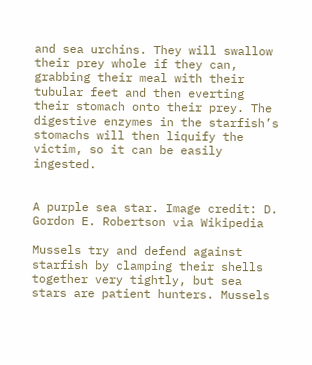and sea urchins. They will swallow their prey whole if they can, grabbing their meal with their tubular feet and then everting their stomach onto their prey. The digestive enzymes in the starfish’s stomachs will then liquify the victim, so it can be easily ingested.


A purple sea star. Image credit: D. Gordon E. Robertson via Wikipedia

Mussels try and defend against starfish by clamping their shells together very tightly, but sea stars are patient hunters. Mussels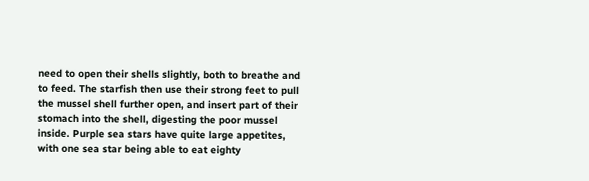need to open their shells slightly, both to breathe and to feed. The starfish then use their strong feet to pull the mussel shell further open, and insert part of their stomach into the shell, digesting the poor mussel inside. Purple sea stars have quite large appetites, with one sea star being able to eat eighty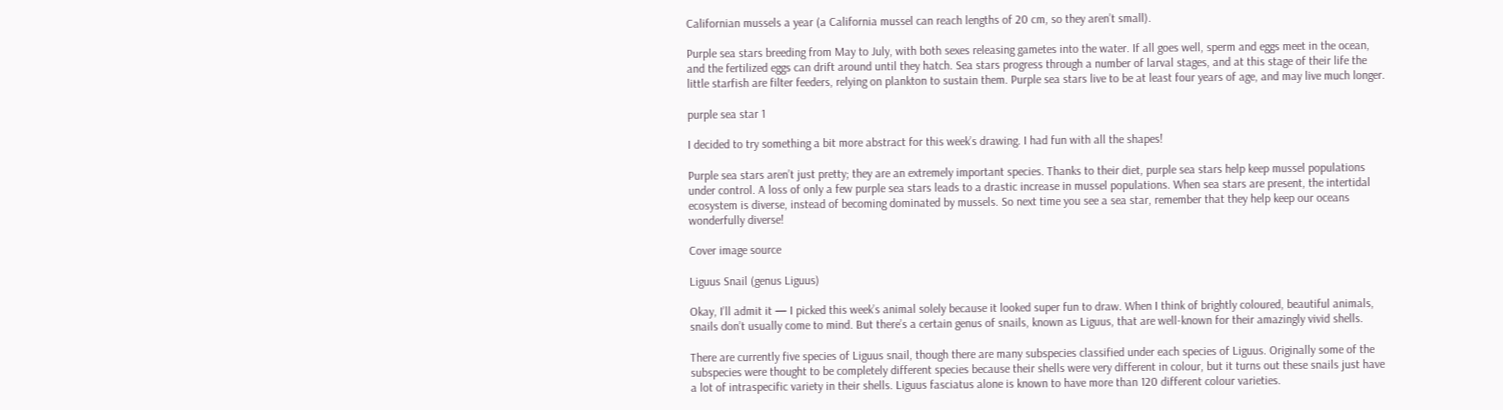Californian mussels a year (a California mussel can reach lengths of 20 cm, so they aren’t small).

Purple sea stars breeding from May to July, with both sexes releasing gametes into the water. If all goes well, sperm and eggs meet in the ocean,  and the fertilized eggs can drift around until they hatch. Sea stars progress through a number of larval stages, and at this stage of their life the little starfish are filter feeders, relying on plankton to sustain them. Purple sea stars live to be at least four years of age, and may live much longer.

purple sea star 1

I decided to try something a bit more abstract for this week’s drawing. I had fun with all the shapes!

Purple sea stars aren’t just pretty; they are an extremely important species. Thanks to their diet, purple sea stars help keep mussel populations under control. A loss of only a few purple sea stars leads to a drastic increase in mussel populations. When sea stars are present, the intertidal ecosystem is diverse, instead of becoming dominated by mussels. So next time you see a sea star, remember that they help keep our oceans wonderfully diverse!

Cover image source

Liguus Snail (genus Liguus)

Okay, I’ll admit it — I picked this week’s animal solely because it looked super fun to draw. When I think of brightly coloured, beautiful animals, snails don’t usually come to mind. But there’s a certain genus of snails, known as Liguus, that are well-known for their amazingly vivid shells.

There are currently five species of Liguus snail, though there are many subspecies classified under each species of Liguus. Originally some of the subspecies were thought to be completely different species because their shells were very different in colour, but it turns out these snails just have a lot of intraspecific variety in their shells. Liguus fasciatus alone is known to have more than 120 different colour varieties.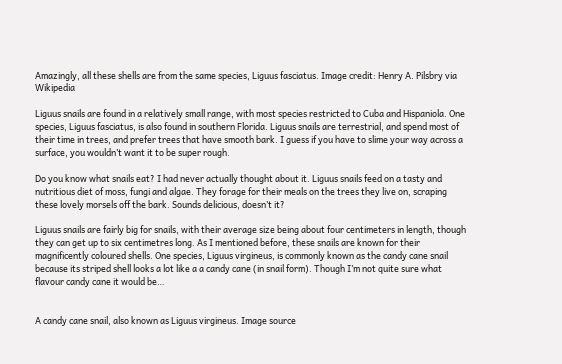Amazingly, all these shells are from the same species, Liguus fasciatus. Image credit: Henry A. Pilsbry via Wikipedia

Liguus snails are found in a relatively small range, with most species restricted to Cuba and Hispaniola. One species, Liguus fasciatus, is also found in southern Florida. Liguus snails are terrestrial, and spend most of their time in trees, and prefer trees that have smooth bark. I guess if you have to slime your way across a surface, you wouldn’t want it to be super rough.

Do you know what snails eat? I had never actually thought about it. Liguus snails feed on a tasty and nutritious diet of moss, fungi and algae. They forage for their meals on the trees they live on, scraping these lovely morsels off the bark. Sounds delicious, doesn’t it?

Liguus snails are fairly big for snails, with their average size being about four centimeters in length, though they can get up to six centimetres long. As I mentioned before, these snails are known for their magnificently coloured shells. One species, Liguus virgineus, is commonly known as the candy cane snail because its striped shell looks a lot like a a candy cane (in snail form). Though I’m not quite sure what flavour candy cane it would be…


A candy cane snail, also known as Liguus virgineus. Image source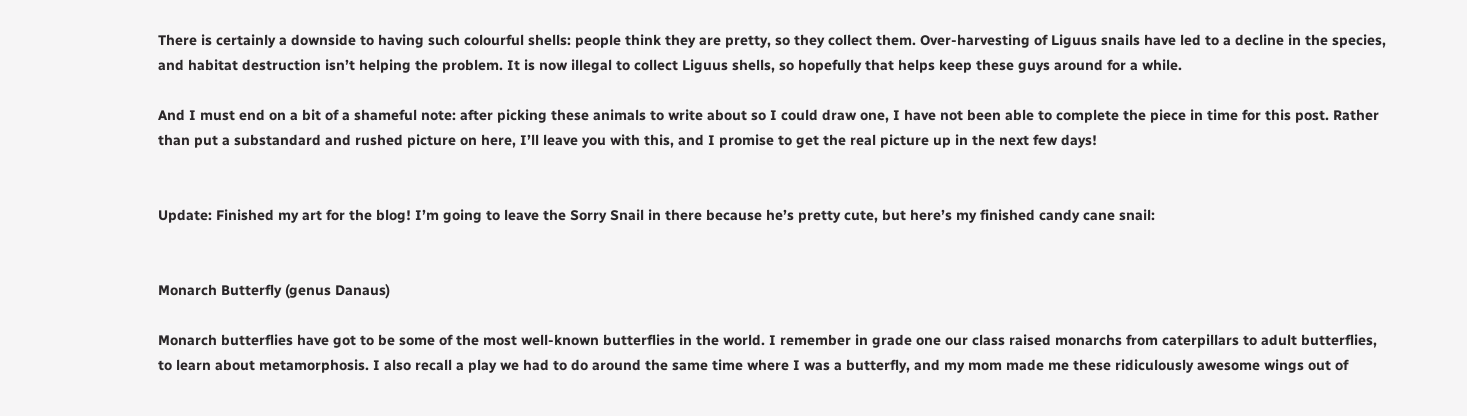There is certainly a downside to having such colourful shells: people think they are pretty, so they collect them. Over-harvesting of Liguus snails have led to a decline in the species, and habitat destruction isn’t helping the problem. It is now illegal to collect Liguus shells, so hopefully that helps keep these guys around for a while.

And I must end on a bit of a shameful note: after picking these animals to write about so I could draw one, I have not been able to complete the piece in time for this post. Rather than put a substandard and rushed picture on here, I’ll leave you with this, and I promise to get the real picture up in the next few days!


Update: Finished my art for the blog! I’m going to leave the Sorry Snail in there because he’s pretty cute, but here’s my finished candy cane snail:


Monarch Butterfly (genus Danaus)

Monarch butterflies have got to be some of the most well-known butterflies in the world. I remember in grade one our class raised monarchs from caterpillars to adult butterflies, to learn about metamorphosis. I also recall a play we had to do around the same time where I was a butterfly, and my mom made me these ridiculously awesome wings out of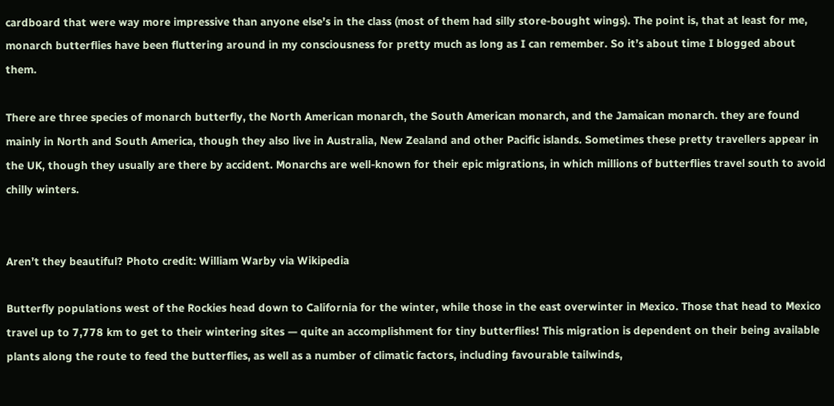cardboard that were way more impressive than anyone else’s in the class (most of them had silly store-bought wings). The point is, that at least for me, monarch butterflies have been fluttering around in my consciousness for pretty much as long as I can remember. So it’s about time I blogged about  them.

There are three species of monarch butterfly, the North American monarch, the South American monarch, and the Jamaican monarch. they are found mainly in North and South America, though they also live in Australia, New Zealand and other Pacific islands. Sometimes these pretty travellers appear in the UK, though they usually are there by accident. Monarchs are well-known for their epic migrations, in which millions of butterflies travel south to avoid chilly winters.


Aren’t they beautiful? Photo credit: William Warby via Wikipedia

Butterfly populations west of the Rockies head down to California for the winter, while those in the east overwinter in Mexico. Those that head to Mexico travel up to 7,778 km to get to their wintering sites — quite an accomplishment for tiny butterflies! This migration is dependent on their being available plants along the route to feed the butterflies, as well as a number of climatic factors, including favourable tailwinds,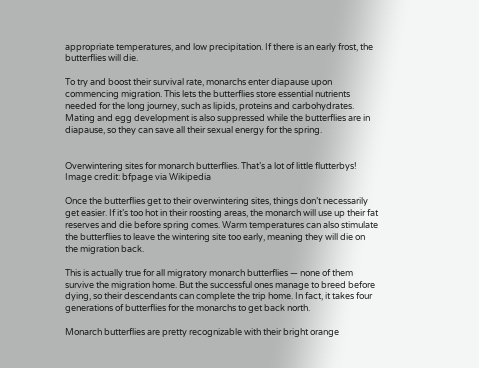appropriate temperatures, and low precipitation. If there is an early frost, the butterflies will die.

To try and boost their survival rate, monarchs enter diapause upon commencing migration. This lets the butterflies store essential nutrients needed for the long journey, such as lipids, proteins and carbohydrates. Mating and egg development is also suppressed while the butterflies are in diapause, so they can save all their sexual energy for the spring.


Overwintering sites for monarch butterflies. That’s a lot of little flutterbys! Image credit: bfpage via Wikipedia

Once the butterflies get to their overwintering sites, things don’t necessarily get easier. If it’s too hot in their roosting areas, the monarch will use up their fat reserves and die before spring comes. Warm temperatures can also stimulate the butterflies to leave the wintering site too early, meaning they will die on the migration back.

This is actually true for all migratory monarch butterflies — none of them survive the migration home. But the successful ones manage to breed before dying, so their descendants can complete the trip home. In fact, it takes four generations of butterflies for the monarchs to get back north.

Monarch butterflies are pretty recognizable with their bright orange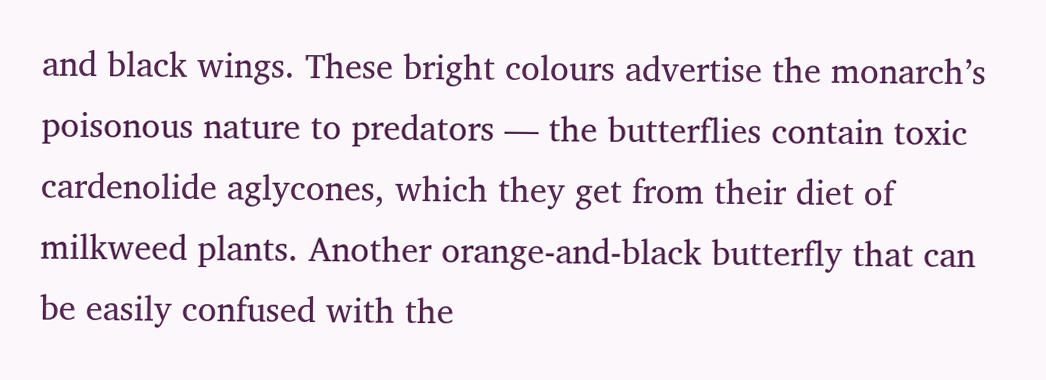and black wings. These bright colours advertise the monarch’s poisonous nature to predators — the butterflies contain toxic cardenolide aglycones, which they get from their diet of milkweed plants. Another orange-and-black butterfly that can be easily confused with the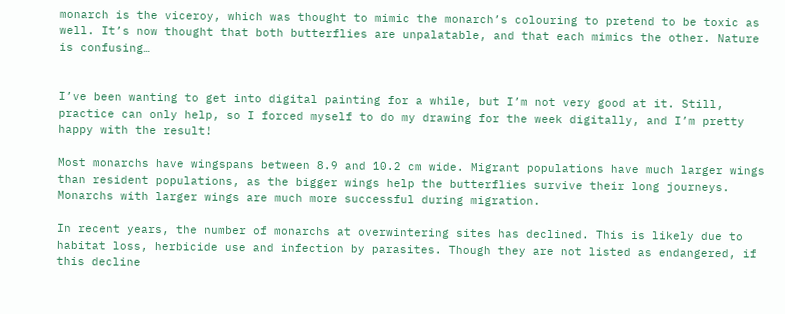monarch is the viceroy, which was thought to mimic the monarch’s colouring to pretend to be toxic as well. It’s now thought that both butterflies are unpalatable, and that each mimics the other. Nature is confusing…


I’ve been wanting to get into digital painting for a while, but I’m not very good at it. Still, practice can only help, so I forced myself to do my drawing for the week digitally, and I’m pretty happy with the result!

Most monarchs have wingspans between 8.9 and 10.2 cm wide. Migrant populations have much larger wings than resident populations, as the bigger wings help the butterflies survive their long journeys. Monarchs with larger wings are much more successful during migration.

In recent years, the number of monarchs at overwintering sites has declined. This is likely due to habitat loss, herbicide use and infection by parasites. Though they are not listed as endangered, if this decline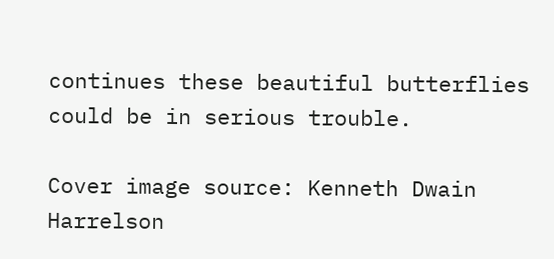continues these beautiful butterflies could be in serious trouble.

Cover image source: Kenneth Dwain Harrelson